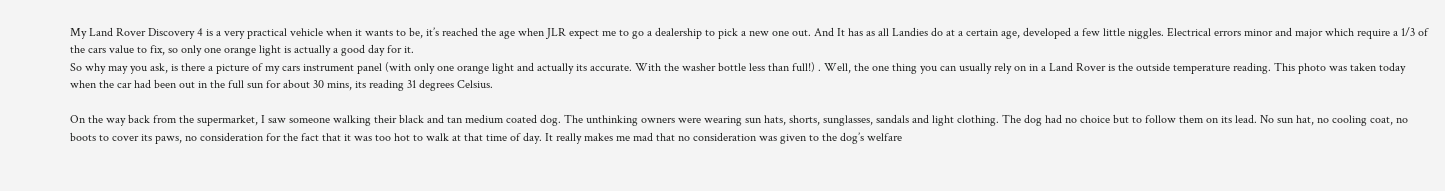My Land Rover Discovery 4 is a very practical vehicle when it wants to be, it’s reached the age when JLR expect me to go a dealership to pick a new one out. And It has as all Landies do at a certain age, developed a few little niggles. Electrical errors minor and major which require a 1/3 of the cars value to fix, so only one orange light is actually a good day for it.
So why may you ask, is there a picture of my cars instrument panel (with only one orange light and actually its accurate. With the washer bottle less than full!) . Well, the one thing you can usually rely on in a Land Rover is the outside temperature reading. This photo was taken today when the car had been out in the full sun for about 30 mins, its reading 31 degrees Celsius.

On the way back from the supermarket, I saw someone walking their black and tan medium coated dog. The unthinking owners were wearing sun hats, shorts, sunglasses, sandals and light clothing. The dog had no choice but to follow them on its lead. No sun hat, no cooling coat, no boots to cover its paws, no consideration for the fact that it was too hot to walk at that time of day. It really makes me mad that no consideration was given to the dog’s welfare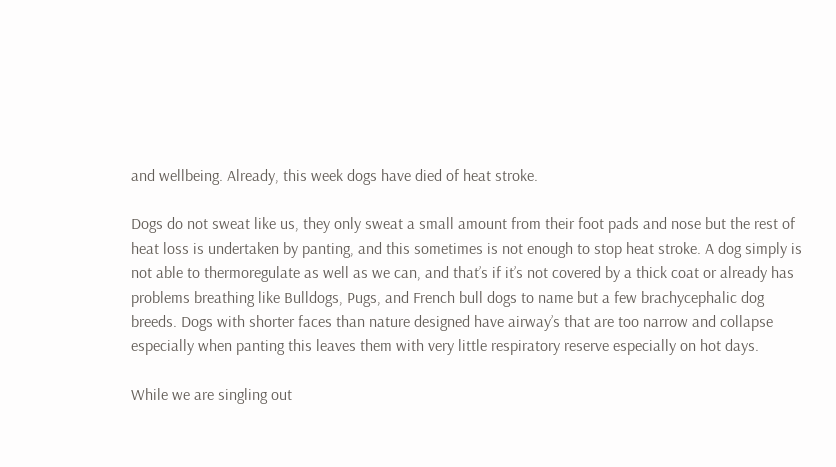and wellbeing. Already, this week dogs have died of heat stroke.

Dogs do not sweat like us, they only sweat a small amount from their foot pads and nose but the rest of heat loss is undertaken by panting, and this sometimes is not enough to stop heat stroke. A dog simply is not able to thermoregulate as well as we can, and that’s if it’s not covered by a thick coat or already has problems breathing like Bulldogs, Pugs, and French bull dogs to name but a few brachycephalic dog breeds. Dogs with shorter faces than nature designed have airway’s that are too narrow and collapse especially when panting this leaves them with very little respiratory reserve especially on hot days.

While we are singling out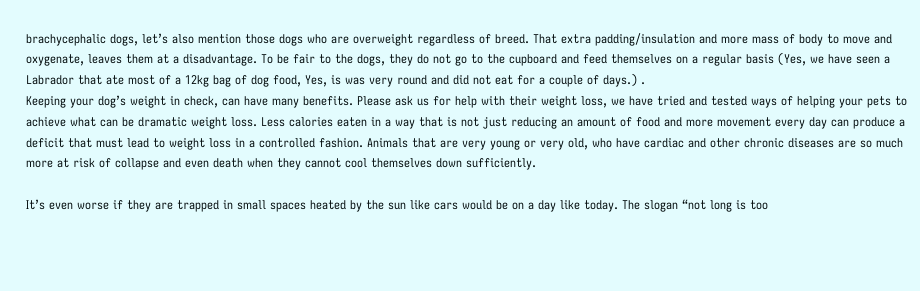brachycephalic dogs, let’s also mention those dogs who are overweight regardless of breed. That extra padding/insulation and more mass of body to move and oxygenate, leaves them at a disadvantage. To be fair to the dogs, they do not go to the cupboard and feed themselves on a regular basis (Yes, we have seen a Labrador that ate most of a 12kg bag of dog food, Yes, is was very round and did not eat for a couple of days.) .
Keeping your dog’s weight in check, can have many benefits. Please ask us for help with their weight loss, we have tried and tested ways of helping your pets to achieve what can be dramatic weight loss. Less calories eaten in a way that is not just reducing an amount of food and more movement every day can produce a deficit that must lead to weight loss in a controlled fashion. Animals that are very young or very old, who have cardiac and other chronic diseases are so much more at risk of collapse and even death when they cannot cool themselves down sufficiently.

It’s even worse if they are trapped in small spaces heated by the sun like cars would be on a day like today. The slogan “not long is too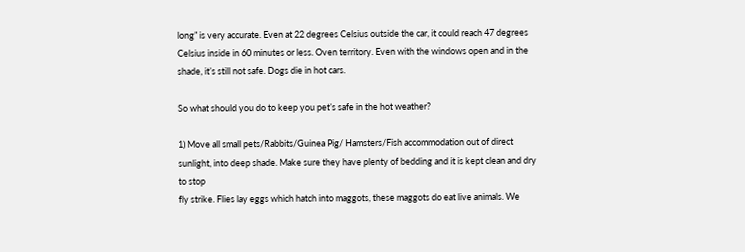long” is very accurate. Even at 22 degrees Celsius outside the car, it could reach 47 degrees Celsius inside in 60 minutes or less. Oven territory. Even with the windows open and in the shade, it’s still not safe. Dogs die in hot cars.

So what should you do to keep you pet’s safe in the hot weather?

1) Move all small pets/Rabbits/Guinea Pig/ Hamsters/Fish accommodation out of direct sunlight, into deep shade. Make sure they have plenty of bedding and it is kept clean and dry to stop
fly strike. Flies lay eggs which hatch into maggots, these maggots do eat live animals. We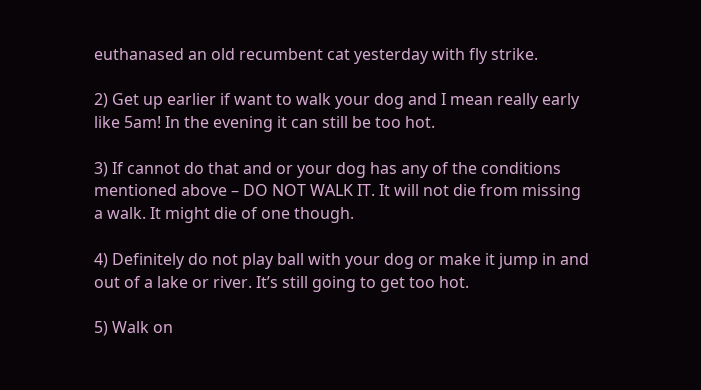euthanased an old recumbent cat yesterday with fly strike.

2) Get up earlier if want to walk your dog and I mean really early like 5am! In the evening it can still be too hot.

3) If cannot do that and or your dog has any of the conditions mentioned above – DO NOT WALK IT. It will not die from missing a walk. It might die of one though.

4) Definitely do not play ball with your dog or make it jump in and out of a lake or river. It’s still going to get too hot.

5) Walk on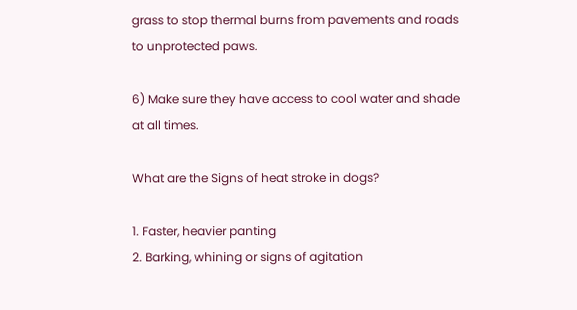grass to stop thermal burns from pavements and roads to unprotected paws.

6) Make sure they have access to cool water and shade at all times.

What are the Signs of heat stroke in dogs?

1. Faster, heavier panting
2. Barking, whining or signs of agitation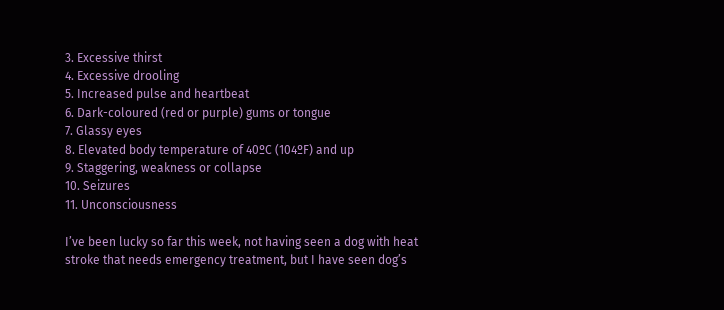3. Excessive thirst
4. Excessive drooling
5. Increased pulse and heartbeat
6. Dark-coloured (red or purple) gums or tongue
7. Glassy eyes
8. Elevated body temperature of 40ºC (104ºF) and up
9. Staggering, weakness or collapse
10. Seizures
11. Unconsciousness

I’ve been lucky so far this week, not having seen a dog with heat stroke that needs emergency treatment, but I have seen dog’s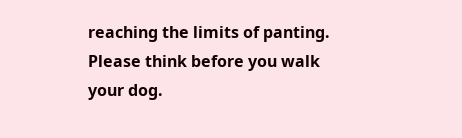reaching the limits of panting. Please think before you walk your dog.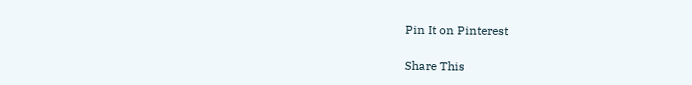Pin It on Pinterest

Share This